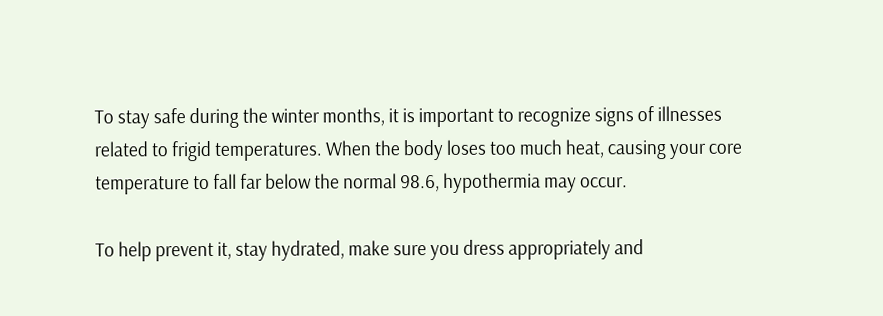To stay safe during the winter months, it is important to recognize signs of illnesses related to frigid temperatures. When the body loses too much heat, causing your core temperature to fall far below the normal 98.6, hypothermia may occur.

To help prevent it, stay hydrated, make sure you dress appropriately and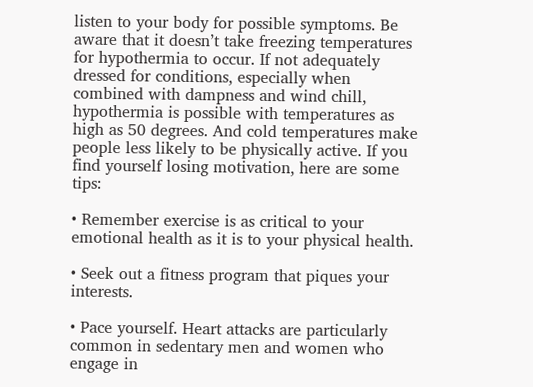listen to your body for possible symptoms. Be aware that it doesn’t take freezing temperatures for hypothermia to occur. If not adequately dressed for conditions, especially when combined with dampness and wind chill, hypothermia is possible with temperatures as high as 50 degrees. And cold temperatures make people less likely to be physically active. If you find yourself losing motivation, here are some tips:

• Remember exercise is as critical to your emotional health as it is to your physical health.

• Seek out a fitness program that piques your interests.

• Pace yourself. Heart attacks are particularly common in sedentary men and women who engage in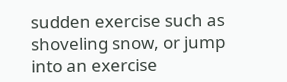sudden exercise such as shoveling snow, or jump into an exercise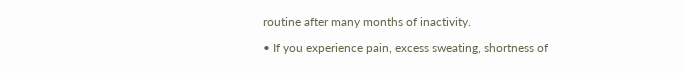routine after many months of inactivity.

• If you experience pain, excess sweating, shortness of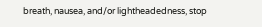breath, nausea, and/or lightheadedness, stop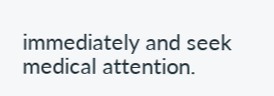immediately and seek medical attention.